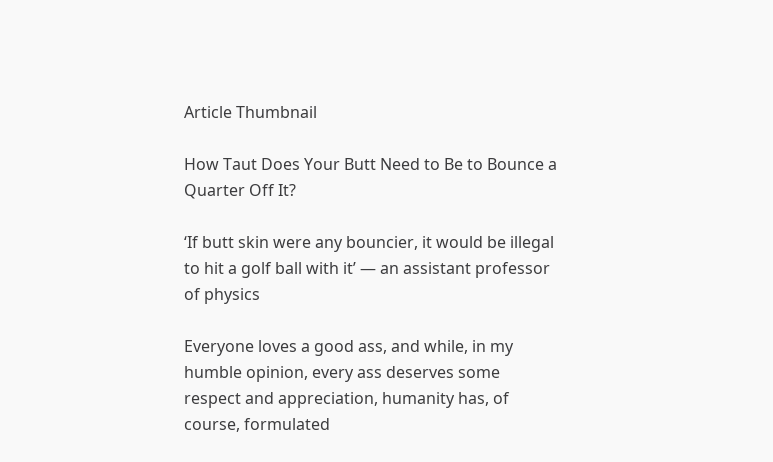Article Thumbnail

How Taut Does Your Butt Need to Be to Bounce a Quarter Off It?

‘If butt skin were any bouncier, it would be illegal to hit a golf ball with it’ — an assistant professor of physics

Everyone loves a good ass, and while, in my humble opinion, every ass deserves some respect and appreciation, humanity has, of course, formulated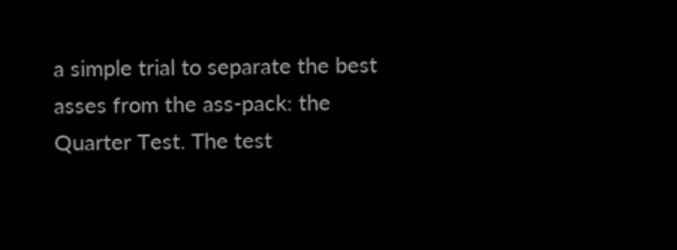a simple trial to separate the best asses from the ass-pack: the Quarter Test. The test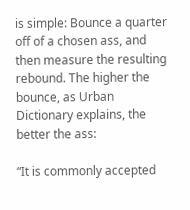is simple: Bounce a quarter off of a chosen ass, and then measure the resulting rebound. The higher the bounce, as Urban Dictionary explains, the better the ass:

“It is commonly accepted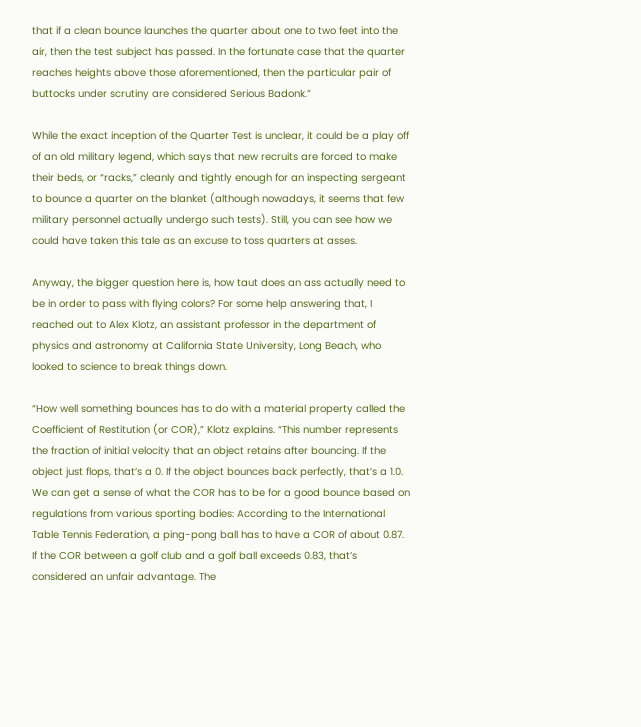that if a clean bounce launches the quarter about one to two feet into the air, then the test subject has passed. In the fortunate case that the quarter reaches heights above those aforementioned, then the particular pair of buttocks under scrutiny are considered Serious Badonk.”

While the exact inception of the Quarter Test is unclear, it could be a play off of an old military legend, which says that new recruits are forced to make their beds, or “racks,” cleanly and tightly enough for an inspecting sergeant to bounce a quarter on the blanket (although nowadays, it seems that few military personnel actually undergo such tests). Still, you can see how we could have taken this tale as an excuse to toss quarters at asses.

Anyway, the bigger question here is, how taut does an ass actually need to be in order to pass with flying colors? For some help answering that, I reached out to Alex Klotz, an assistant professor in the department of physics and astronomy at California State University, Long Beach, who looked to science to break things down.

“How well something bounces has to do with a material property called the Coefficient of Restitution (or COR),” Klotz explains. “This number represents the fraction of initial velocity that an object retains after bouncing. If the object just flops, that’s a 0. If the object bounces back perfectly, that’s a 1.0. We can get a sense of what the COR has to be for a good bounce based on regulations from various sporting bodies: According to the International Table Tennis Federation, a ping-pong ball has to have a COR of about 0.87. If the COR between a golf club and a golf ball exceeds 0.83, that’s considered an unfair advantage. The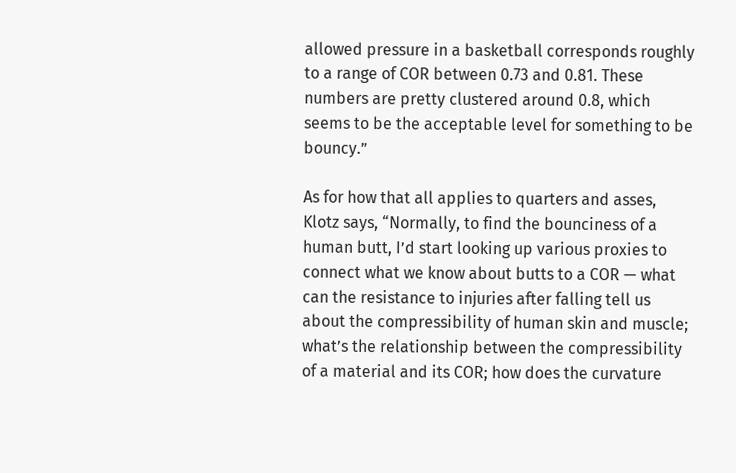allowed pressure in a basketball corresponds roughly to a range of COR between 0.73 and 0.81. These numbers are pretty clustered around 0.8, which seems to be the acceptable level for something to be bouncy.”

As for how that all applies to quarters and asses, Klotz says, “Normally, to find the bounciness of a human butt, I’d start looking up various proxies to connect what we know about butts to a COR — what can the resistance to injuries after falling tell us about the compressibility of human skin and muscle; what’s the relationship between the compressibility of a material and its COR; how does the curvature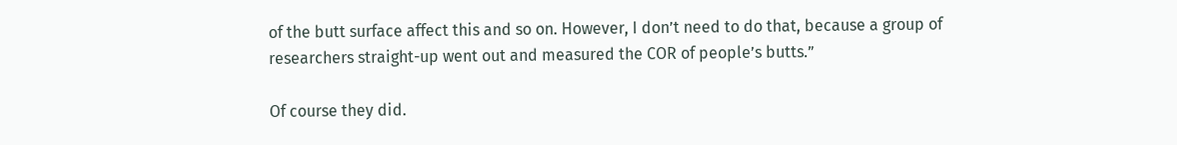of the butt surface affect this and so on. However, I don’t need to do that, because a group of researchers straight-up went out and measured the COR of people’s butts.”

Of course they did.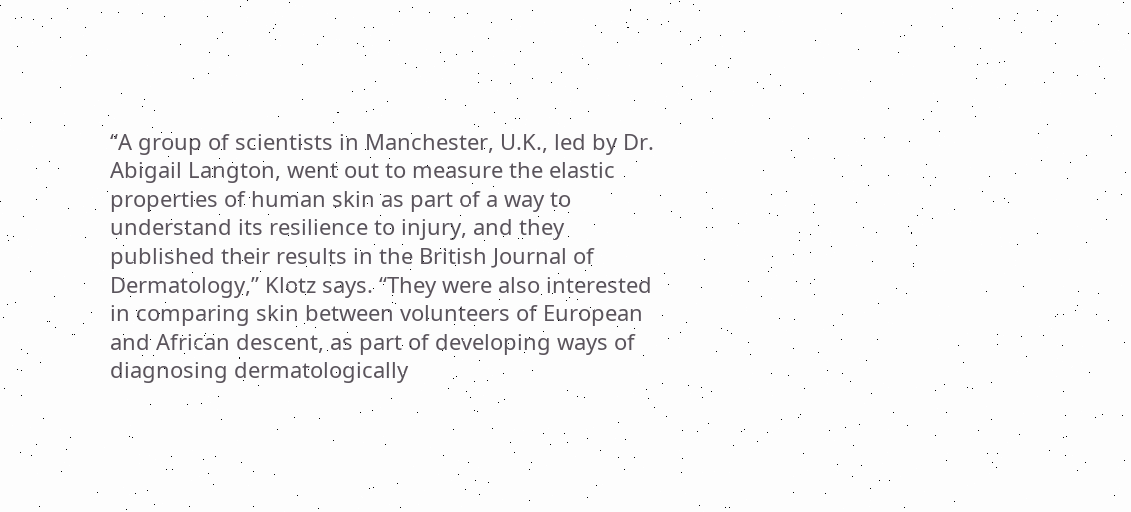“A group of scientists in Manchester, U.K., led by Dr. Abigail Langton, went out to measure the elastic properties of human skin as part of a way to understand its resilience to injury, and they published their results in the British Journal of Dermatology,” Klotz says. “They were also interested in comparing skin between volunteers of European and African descent, as part of developing ways of diagnosing dermatologically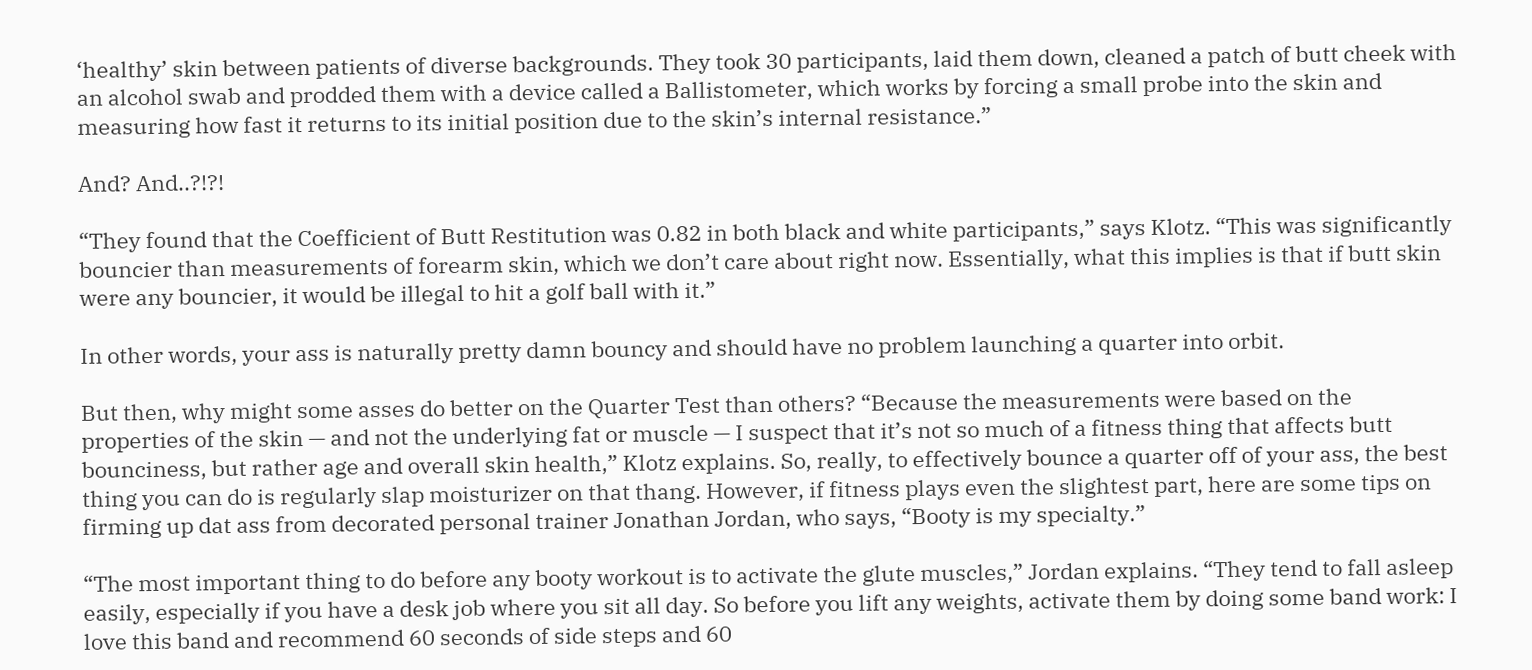‘healthy’ skin between patients of diverse backgrounds. They took 30 participants, laid them down, cleaned a patch of butt cheek with an alcohol swab and prodded them with a device called a Ballistometer, which works by forcing a small probe into the skin and measuring how fast it returns to its initial position due to the skin’s internal resistance.”

And? And..?!?!

“They found that the Coefficient of Butt Restitution was 0.82 in both black and white participants,” says Klotz. “This was significantly bouncier than measurements of forearm skin, which we don’t care about right now. Essentially, what this implies is that if butt skin were any bouncier, it would be illegal to hit a golf ball with it.”

In other words, your ass is naturally pretty damn bouncy and should have no problem launching a quarter into orbit.

But then, why might some asses do better on the Quarter Test than others? “Because the measurements were based on the properties of the skin — and not the underlying fat or muscle — I suspect that it’s not so much of a fitness thing that affects butt bounciness, but rather age and overall skin health,” Klotz explains. So, really, to effectively bounce a quarter off of your ass, the best thing you can do is regularly slap moisturizer on that thang. However, if fitness plays even the slightest part, here are some tips on firming up dat ass from decorated personal trainer Jonathan Jordan, who says, “Booty is my specialty.”

“The most important thing to do before any booty workout is to activate the glute muscles,” Jordan explains. “They tend to fall asleep easily, especially if you have a desk job where you sit all day. So before you lift any weights, activate them by doing some band work: I love this band and recommend 60 seconds of side steps and 60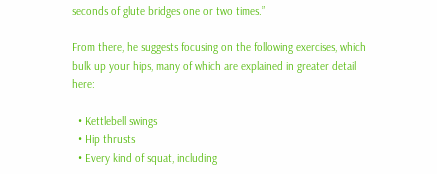seconds of glute bridges one or two times.”

From there, he suggests focusing on the following exercises, which bulk up your hips, many of which are explained in greater detail here:

  • Kettlebell swings
  • Hip thrusts
  • Every kind of squat, including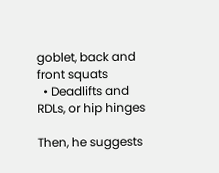goblet, back and front squats
  • Deadlifts and RDLs, or hip hinges

Then, he suggests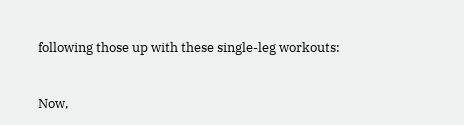following those up with these single-leg workouts:


Now,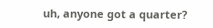uh, anyone got a quarter?